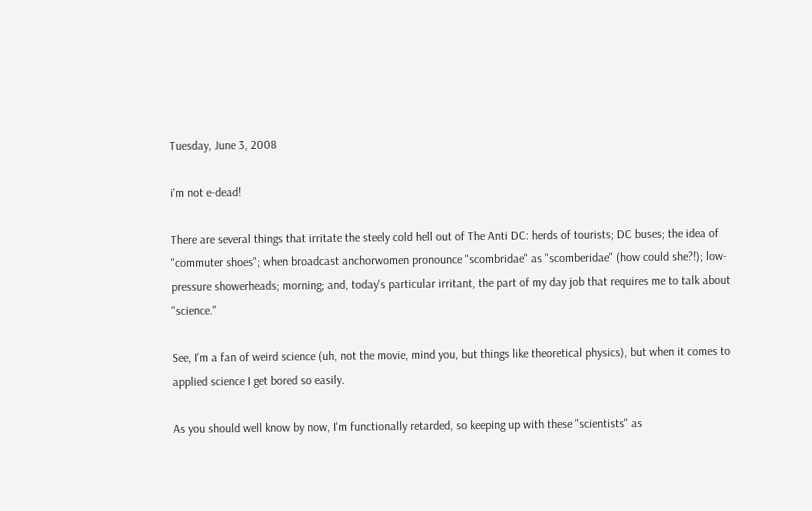Tuesday, June 3, 2008

i'm not e-dead!

There are several things that irritate the steely cold hell out of The Anti DC: herds of tourists; DC buses; the idea of "commuter shoes"; when broadcast anchorwomen pronounce "scombridae" as "scomberidae" (how could she?!); low-pressure showerheads; morning; and, today's particular irritant, the part of my day job that requires me to talk about "science."

See, I'm a fan of weird science (uh, not the movie, mind you, but things like theoretical physics), but when it comes to applied science I get bored so easily.

As you should well know by now, I'm functionally retarded, so keeping up with these "scientists" as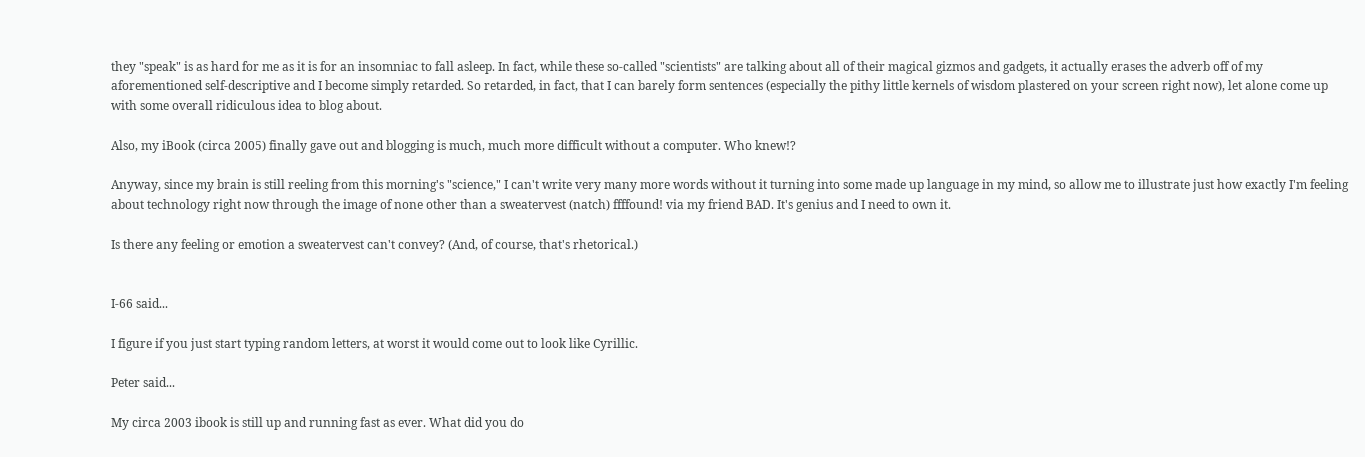they "speak" is as hard for me as it is for an insomniac to fall asleep. In fact, while these so-called "scientists" are talking about all of their magical gizmos and gadgets, it actually erases the adverb off of my aforementioned self-descriptive and I become simply retarded. So retarded, in fact, that I can barely form sentences (especially the pithy little kernels of wisdom plastered on your screen right now), let alone come up with some overall ridiculous idea to blog about.

Also, my iBook (circa 2005) finally gave out and blogging is much, much more difficult without a computer. Who knew!?

Anyway, since my brain is still reeling from this morning's "science," I can't write very many more words without it turning into some made up language in my mind, so allow me to illustrate just how exactly I'm feeling about technology right now through the image of none other than a sweatervest (natch) ffffound! via my friend BAD. It's genius and I need to own it.

Is there any feeling or emotion a sweatervest can't convey? (And, of course, that's rhetorical.)


I-66 said...

I figure if you just start typing random letters, at worst it would come out to look like Cyrillic.

Peter said...

My circa 2003 ibook is still up and running fast as ever. What did you do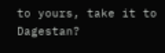to yours, take it to Dagestan?